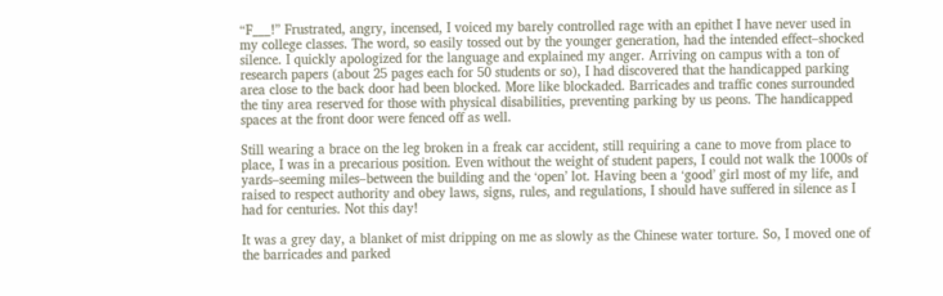“F___!” Frustrated, angry, incensed, I voiced my barely controlled rage with an epithet I have never used in my college classes. The word, so easily tossed out by the younger generation, had the intended effect–shocked silence. I quickly apologized for the language and explained my anger. Arriving on campus with a ton of research papers (about 25 pages each for 50 students or so), I had discovered that the handicapped parking area close to the back door had been blocked. More like blockaded. Barricades and traffic cones surrounded the tiny area reserved for those with physical disabilities, preventing parking by us peons. The handicapped spaces at the front door were fenced off as well.

Still wearing a brace on the leg broken in a freak car accident, still requiring a cane to move from place to place, I was in a precarious position. Even without the weight of student papers, I could not walk the 1000s of yards–seeming miles–between the building and the ‘open’ lot. Having been a ‘good’ girl most of my life, and raised to respect authority and obey laws, signs, rules, and regulations, I should have suffered in silence as I had for centuries. Not this day!

It was a grey day, a blanket of mist dripping on me as slowly as the Chinese water torture. So, I moved one of the barricades and parked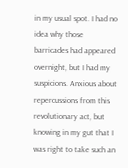in my usual spot. I had no idea why those barricades had appeared overnight, but I had my suspicions. Anxious about repercussions from this revolutionary act, but knowing in my gut that I was right to take such an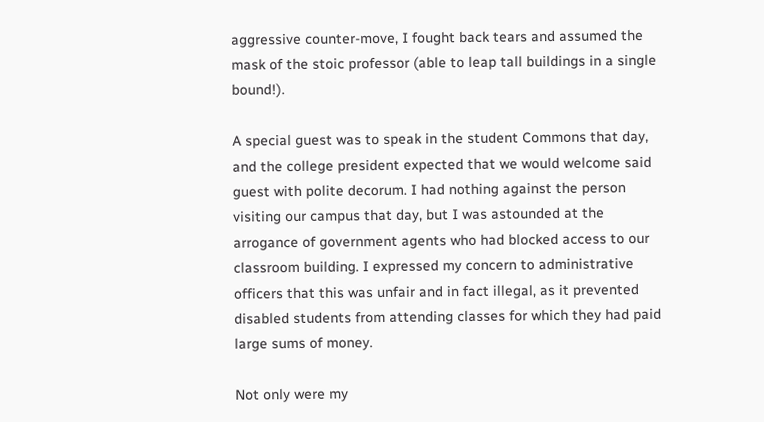aggressive counter-move, I fought back tears and assumed the mask of the stoic professor (able to leap tall buildings in a single bound!).

A special guest was to speak in the student Commons that day, and the college president expected that we would welcome said guest with polite decorum. I had nothing against the person visiting our campus that day, but I was astounded at the arrogance of government agents who had blocked access to our classroom building. I expressed my concern to administrative officers that this was unfair and in fact illegal, as it prevented disabled students from attending classes for which they had paid large sums of money.

Not only were my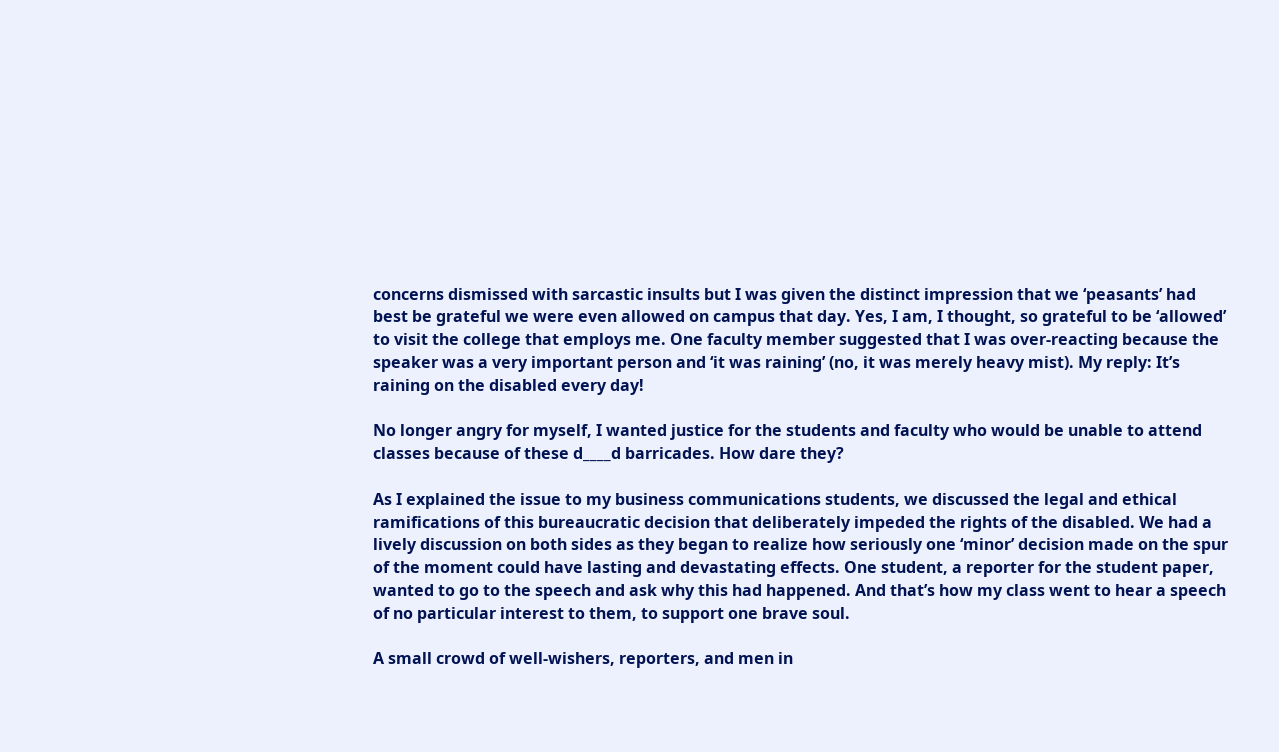concerns dismissed with sarcastic insults but I was given the distinct impression that we ‘peasants’ had best be grateful we were even allowed on campus that day. Yes, I am, I thought, so grateful to be ‘allowed’ to visit the college that employs me. One faculty member suggested that I was over-reacting because the speaker was a very important person and ‘it was raining’ (no, it was merely heavy mist). My reply: It’s raining on the disabled every day!

No longer angry for myself, I wanted justice for the students and faculty who would be unable to attend classes because of these d____d barricades. How dare they?

As I explained the issue to my business communications students, we discussed the legal and ethical ramifications of this bureaucratic decision that deliberately impeded the rights of the disabled. We had a lively discussion on both sides as they began to realize how seriously one ‘minor’ decision made on the spur of the moment could have lasting and devastating effects. One student, a reporter for the student paper, wanted to go to the speech and ask why this had happened. And that’s how my class went to hear a speech of no particular interest to them, to support one brave soul.

A small crowd of well-wishers, reporters, and men in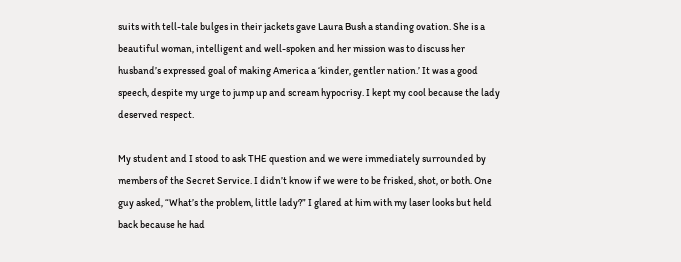suits with tell-tale bulges in their jackets gave Laura Bush a standing ovation. She is a beautiful woman, intelligent and well-spoken and her mission was to discuss her husband’s expressed goal of making America a ‘kinder, gentler nation.’ It was a good speech, despite my urge to jump up and scream hypocrisy. I kept my cool because the lady deserved respect.

My student and I stood to ask THE question and we were immediately surrounded by members of the Secret Service. I didn’t know if we were to be frisked, shot, or both. One guy asked, “What’s the problem, little lady?” I glared at him with my laser looks but held back because he had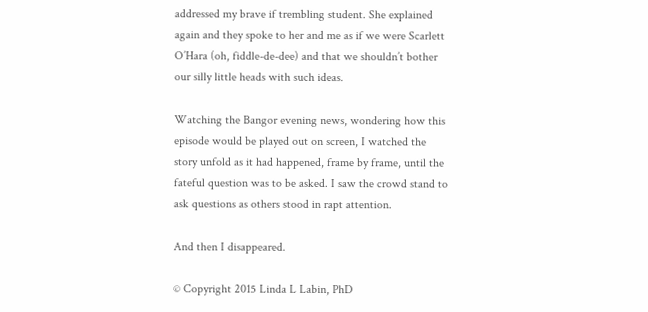addressed my brave if trembling student. She explained again and they spoke to her and me as if we were Scarlett O’Hara (oh, fiddle-de-dee) and that we shouldn’t bother our silly little heads with such ideas.

Watching the Bangor evening news, wondering how this episode would be played out on screen, I watched the story unfold as it had happened, frame by frame, until the fateful question was to be asked. I saw the crowd stand to ask questions as others stood in rapt attention.

And then I disappeared.

© Copyright 2015 Linda L Labin, PhD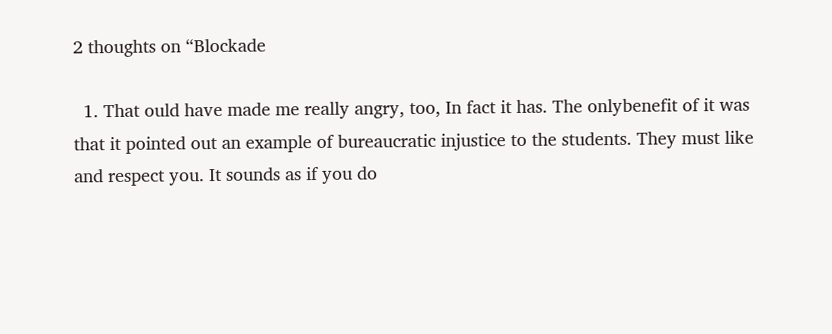2 thoughts on “Blockade

  1. That ould have made me really angry, too, In fact it has. The onlybenefit of it was that it pointed out an example of bureaucratic injustice to the students. They must like and respect you. It sounds as if you do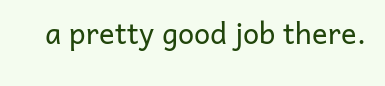a pretty good job there.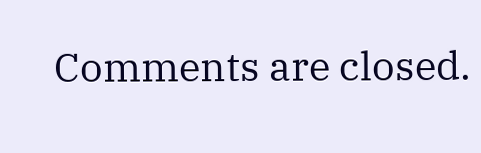Comments are closed.